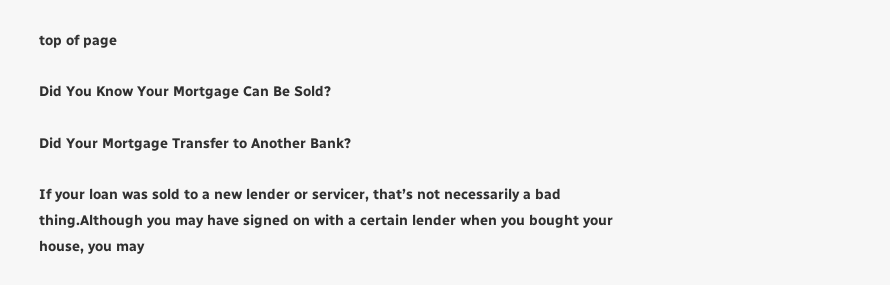top of page

Did You Know Your Mortgage Can Be Sold?

Did Your Mortgage Transfer to Another Bank?

If your loan was sold to a new lender or servicer, that’s not necessarily a bad thing.Although you may have signed on with a certain lender when you bought your house, you may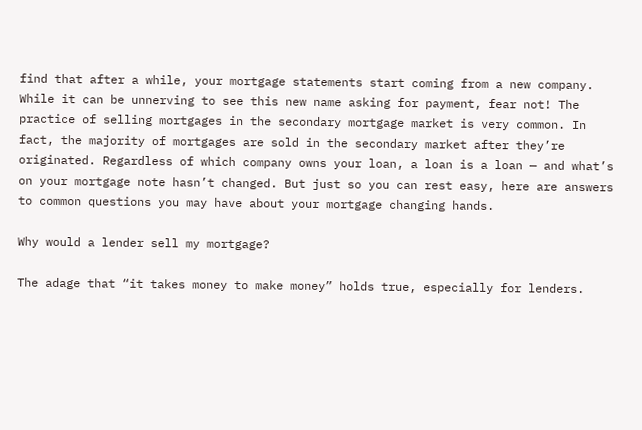find that after a while, your mortgage statements start coming from a new company. While it can be unnerving to see this new name asking for payment, fear not! The practice of selling mortgages in the secondary mortgage market is very common. In fact, the majority of mortgages are sold in the secondary market after they’re originated. Regardless of which company owns your loan, a loan is a loan — and what’s on your mortgage note hasn’t changed. But just so you can rest easy, here are answers to common questions you may have about your mortgage changing hands.

Why would a lender sell my mortgage?

The adage that “it takes money to make money” holds true, especially for lenders.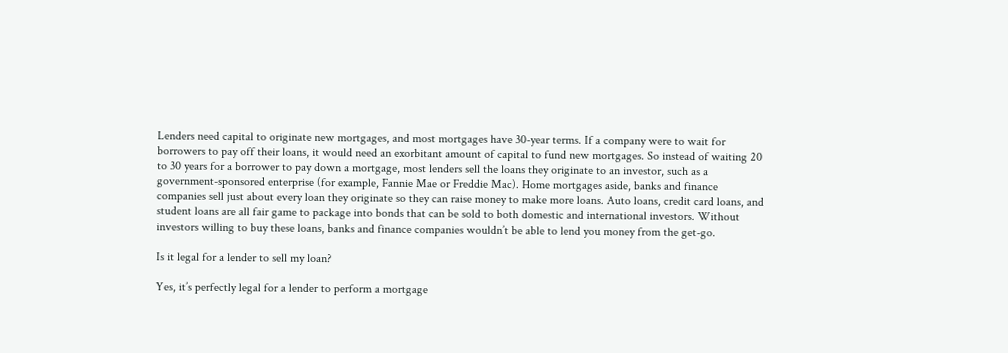Lenders need capital to originate new mortgages, and most mortgages have 30-year terms. If a company were to wait for borrowers to pay off their loans, it would need an exorbitant amount of capital to fund new mortgages. So instead of waiting 20 to 30 years for a borrower to pay down a mortgage, most lenders sell the loans they originate to an investor, such as a government-sponsored enterprise (for example, Fannie Mae or Freddie Mac). Home mortgages aside, banks and finance companies sell just about every loan they originate so they can raise money to make more loans. Auto loans, credit card loans, and student loans are all fair game to package into bonds that can be sold to both domestic and international investors. Without investors willing to buy these loans, banks and finance companies wouldn’t be able to lend you money from the get-go.

Is it legal for a lender to sell my loan?

Yes, it’s perfectly legal for a lender to perform a mortgage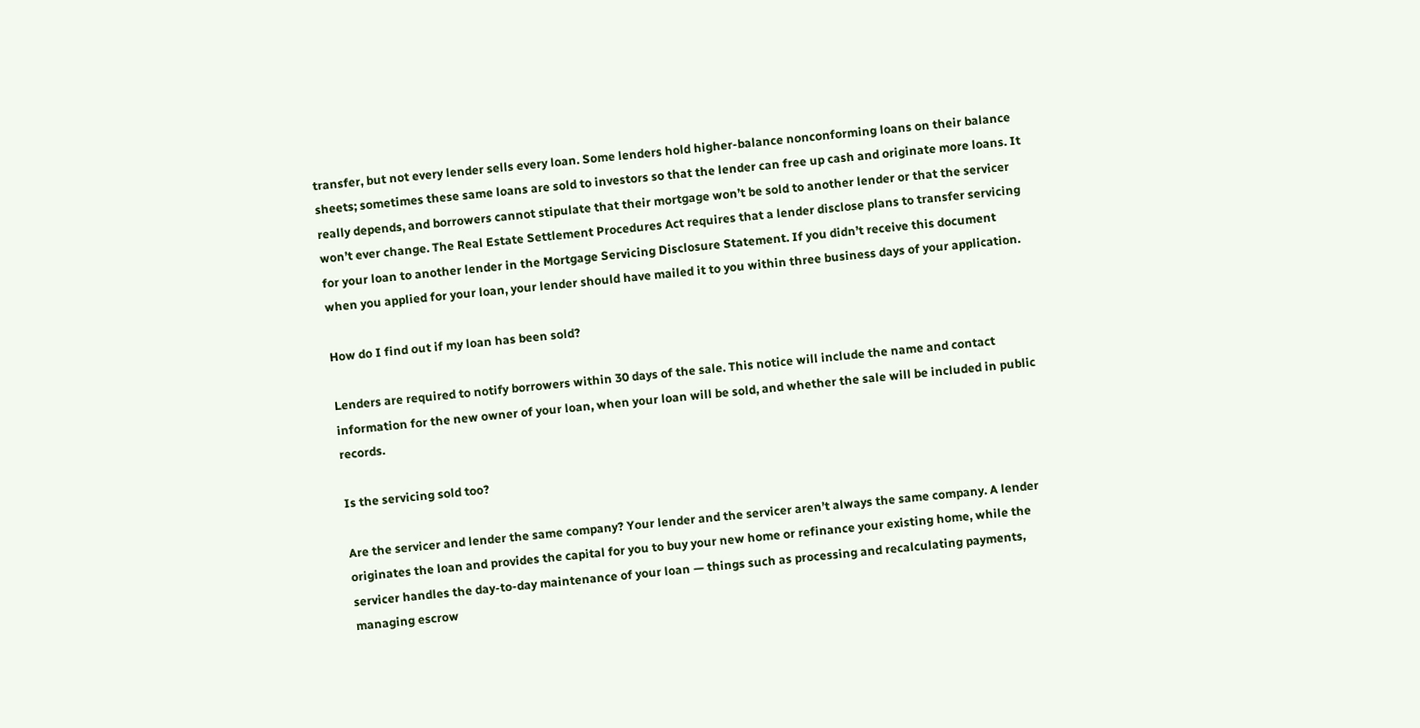transfer, but not every lender sells every loan. Some lenders hold higher-balance nonconforming loans on their balance sheets; sometimes these same loans are sold to investors so that the lender can free up cash and originate more loans. It really depends, and borrowers cannot stipulate that their mortgage won’t be sold to another lender or that the servicer won’t ever change. The Real Estate Settlement Procedures Act requires that a lender disclose plans to transfer servicing for your loan to another lender in the Mortgage Servicing Disclosure Statement. If you didn’t receive this document when you applied for your loan, your lender should have mailed it to you within three business days of your application.

How do I find out if my loan has been sold?

Lenders are required to notify borrowers within 30 days of the sale. This notice will include the name and contact information for the new owner of your loan, when your loan will be sold, and whether the sale will be included in public records.

Is the servicing sold too?

Are the servicer and lender the same company? Your lender and the servicer aren’t always the same company. A lender originates the loan and provides the capital for you to buy your new home or refinance your existing home, while the servicer handles the day-to-day maintenance of your loan — things such as processing and recalculating payments, managing escrow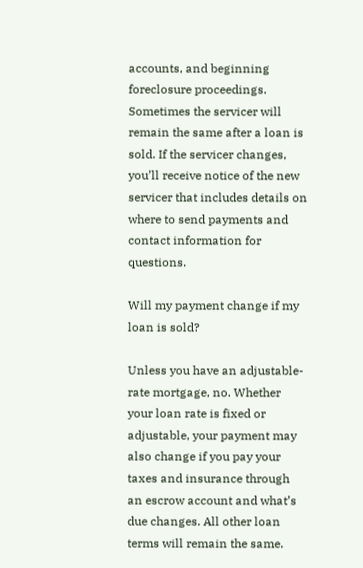accounts, and beginning foreclosure proceedings. Sometimes the servicer will remain the same after a loan is sold. If the servicer changes, you’ll receive notice of the new servicer that includes details on where to send payments and contact information for questions.

Will my payment change if my loan is sold?

Unless you have an adjustable-rate mortgage, no. Whether your loan rate is fixed or adjustable, your payment may also change if you pay your taxes and insurance through an escrow account and what’s due changes. All other loan terms will remain the same.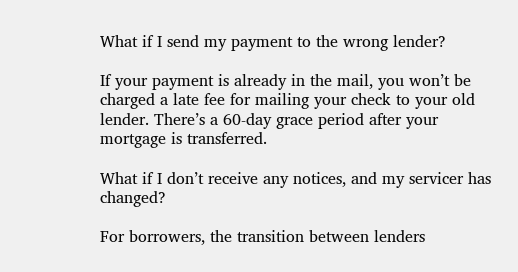What if I send my payment to the wrong lender?

If your payment is already in the mail, you won’t be charged a late fee for mailing your check to your old lender. There’s a 60-day grace period after your mortgage is transferred.

What if I don’t receive any notices, and my servicer has changed?

For borrowers, the transition between lenders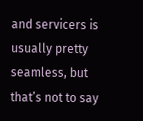and servicers is usually pretty seamless, but that’s not to say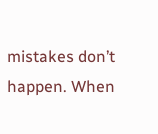mistakes don’t happen. When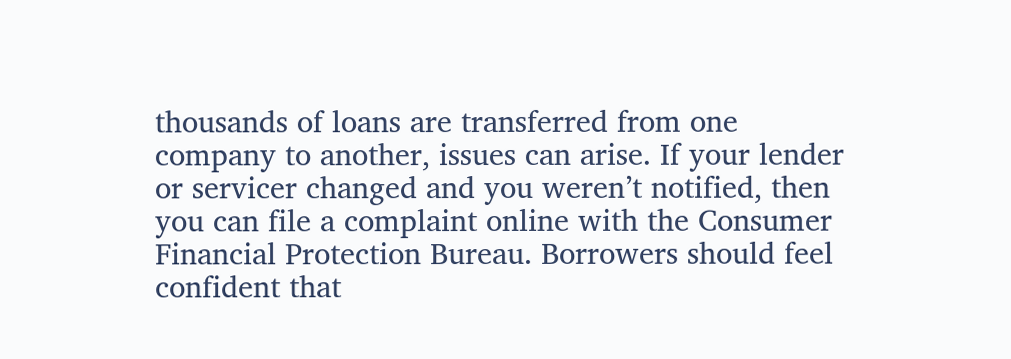thousands of loans are transferred from one company to another, issues can arise. If your lender or servicer changed and you weren’t notified, then you can file a complaint online with the Consumer Financial Protection Bureau. Borrowers should feel confident that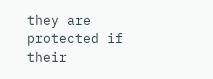they are protected if their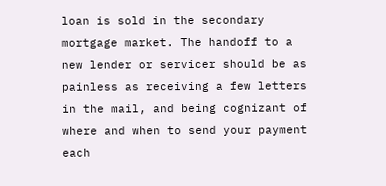loan is sold in the secondary mortgage market. The handoff to a new lender or servicer should be as painless as receiving a few letters in the mail, and being cognizant of where and when to send your payment each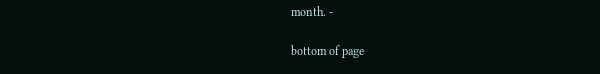month. -

bottom of page